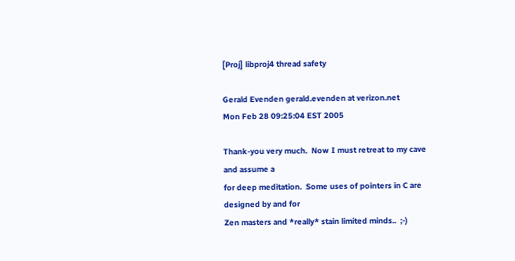[Proj] libproj4 thread safety

Gerald Evenden gerald.evenden at verizon.net
Mon Feb 28 09:25:04 EST 2005

Thank-you very much.  Now I must retreat to my cave and assume a
for deep meditation.  Some uses of pointers in C are designed by and for
Zen masters and *really* stain limited minds..  ;-)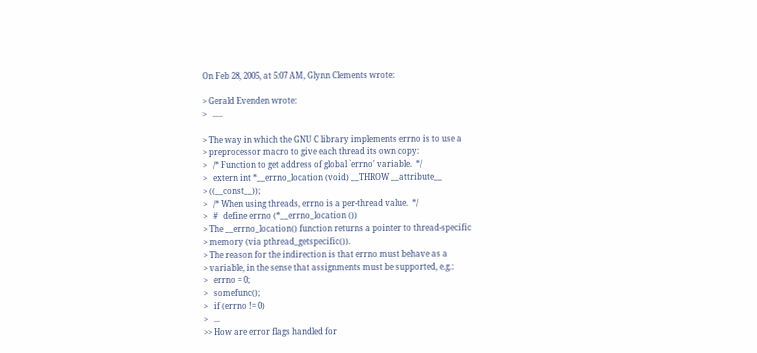On Feb 28, 2005, at 5:07 AM, Glynn Clements wrote:

> Gerald Evenden wrote:
>   .....

> The way in which the GNU C library implements errno is to use a
> preprocessor macro to give each thread its own copy:
>   /* Function to get address of global `errno' variable.  */
>   extern int *__errno_location (void) __THROW __attribute__
> ((__const__));
>   /* When using threads, errno is a per-thread value.  */
>   #   define errno (*__errno_location ())
> The __errno_location() function returns a pointer to thread-specific
> memory (via pthread_getspecific()).
> The reason for the indirection is that errno must behave as a
> variable, in the sense that assignments must be supported, e.g.:
>   errno = 0;
>   somefunc();
>   if (errno != 0)
>   ...
>> How are error flags handled for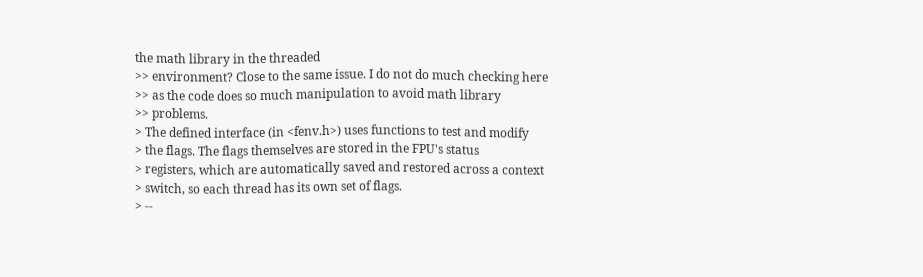the math library in the threaded
>> environment? Close to the same issue. I do not do much checking here
>> as the code does so much manipulation to avoid math library
>> problems.
> The defined interface (in <fenv.h>) uses functions to test and modify
> the flags. The flags themselves are stored in the FPU's status
> registers, which are automatically saved and restored across a context
> switch, so each thread has its own set of flags.
> --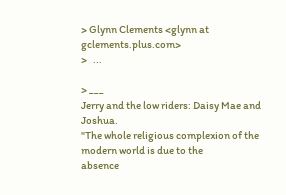> Glynn Clements <glynn at gclements.plus.com>
>   ...

> ___
Jerry and the low riders: Daisy Mae and Joshua.
"The whole religious complexion of the modern world is due to the
absence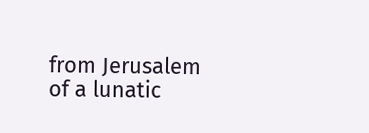from Jerusalem of a lunatic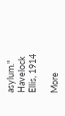asylum." Havelock Ellis, 1914

More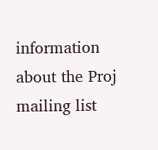information about the Proj mailing list